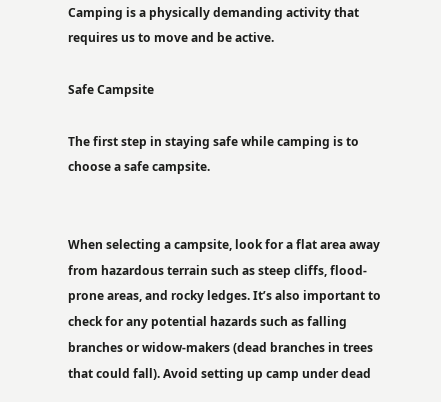Camping is a physically demanding activity that requires us to move and be active.

Safe Campsite

The first step in staying safe while camping is to choose a safe campsite.


When selecting a campsite, look for a flat area away from hazardous terrain such as steep cliffs, flood-prone areas, and rocky ledges. It’s also important to check for any potential hazards such as falling branches or widow-makers (dead branches in trees that could fall). Avoid setting up camp under dead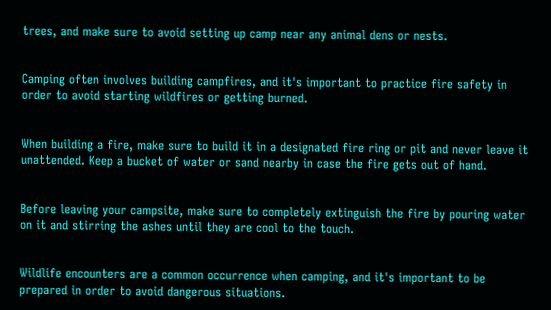trees, and make sure to avoid setting up camp near any animal dens or nests.


Camping often involves building campfires, and it's important to practice fire safety in order to avoid starting wildfires or getting burned.


When building a fire, make sure to build it in a designated fire ring or pit and never leave it unattended. Keep a bucket of water or sand nearby in case the fire gets out of hand.


Before leaving your campsite, make sure to completely extinguish the fire by pouring water on it and stirring the ashes until they are cool to the touch.


Wildlife encounters are a common occurrence when camping, and it's important to be prepared in order to avoid dangerous situations.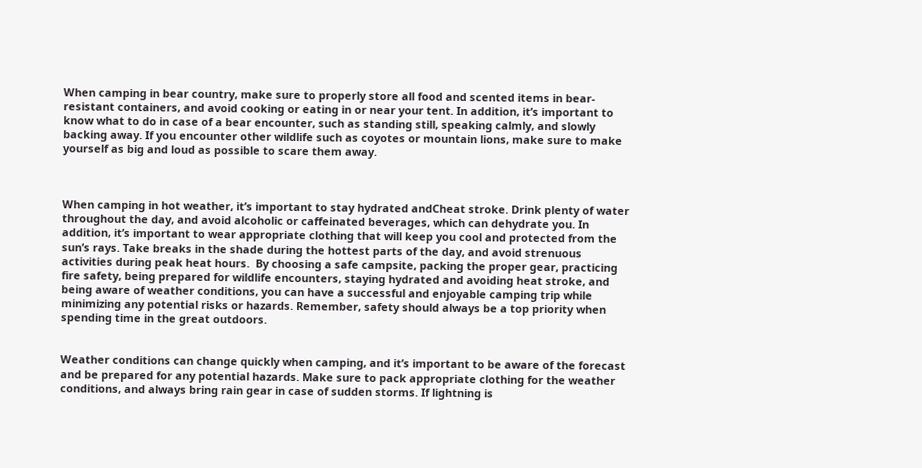When camping in bear country, make sure to properly store all food and scented items in bear-resistant containers, and avoid cooking or eating in or near your tent. In addition, it’s important to know what to do in case of a bear encounter, such as standing still, speaking calmly, and slowly backing away. If you encounter other wildlife such as coyotes or mountain lions, make sure to make yourself as big and loud as possible to scare them away.



When camping in hot weather, it’s important to stay hydrated andCheat stroke. Drink plenty of water throughout the day, and avoid alcoholic or caffeinated beverages, which can dehydrate you. In addition, it’s important to wear appropriate clothing that will keep you cool and protected from the sun’s rays. Take breaks in the shade during the hottest parts of the day, and avoid strenuous activities during peak heat hours.  By choosing a safe campsite, packing the proper gear, practicing fire safety, being prepared for wildlife encounters, staying hydrated and avoiding heat stroke, and being aware of weather conditions, you can have a successful and enjoyable camping trip while minimizing any potential risks or hazards. Remember, safety should always be a top priority when spending time in the great outdoors.


Weather conditions can change quickly when camping, and it’s important to be aware of the forecast and be prepared for any potential hazards. Make sure to pack appropriate clothing for the weather conditions, and always bring rain gear in case of sudden storms. If lightning is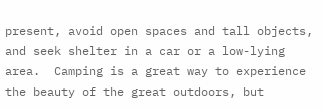present, avoid open spaces and tall objects, and seek shelter in a car or a low-lying area.  Camping is a great way to experience the beauty of the great outdoors, but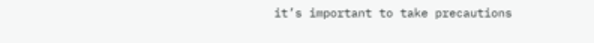it’s important to take precautions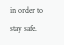in order to stay safe.